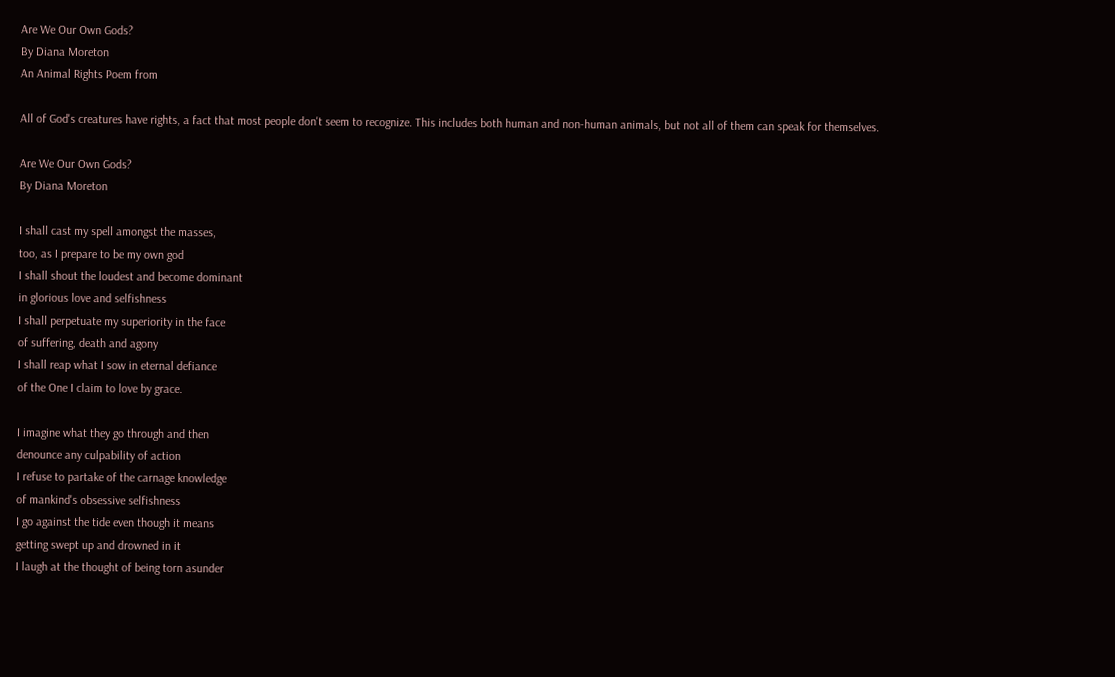Are We Our Own Gods?
By Diana Moreton
An Animal Rights Poem from

All of God's creatures have rights, a fact that most people don't seem to recognize. This includes both human and non-human animals, but not all of them can speak for themselves.

Are We Our Own Gods?
By Diana Moreton

I shall cast my spell amongst the masses,
too, as I prepare to be my own god
I shall shout the loudest and become dominant
in glorious love and selfishness
I shall perpetuate my superiority in the face
of suffering, death and agony
I shall reap what I sow in eternal defiance
of the One I claim to love by grace.

I imagine what they go through and then
denounce any culpability of action
I refuse to partake of the carnage knowledge
of mankind's obsessive selfishness
I go against the tide even though it means
getting swept up and drowned in it
I laugh at the thought of being torn asunder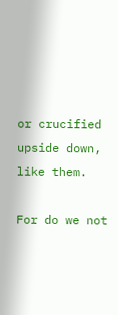or crucified upside down, like them.

For do we not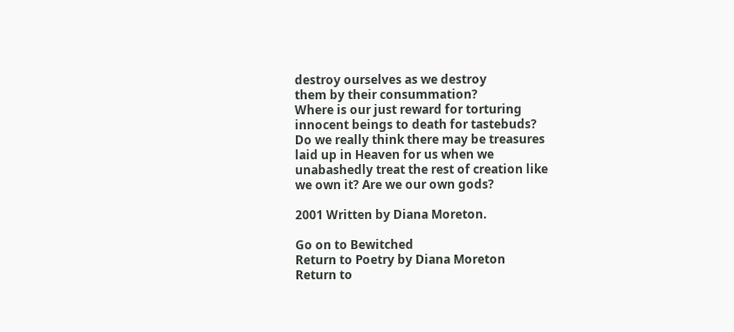destroy ourselves as we destroy
them by their consummation?
Where is our just reward for torturing
innocent beings to death for tastebuds?
Do we really think there may be treasures
laid up in Heaven for us when we
unabashedly treat the rest of creation like
we own it? Are we our own gods?

2001 Written by Diana Moreton.

Go on to Bewitched
Return to Poetry by Diana Moreton
Return to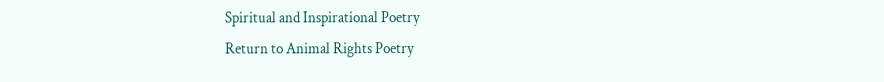Spiritual and Inspirational Poetry
Return to Animal Rights Poetry